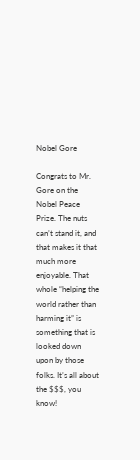Nobel Gore

Congrats to Mr. Gore on the Nobel Peace Prize. The nuts can’t stand it, and that makes it that much more enjoyable. That whole “helping the world rather than harming it” is something that is looked down upon by those folks. It’s all about the $$$, you know!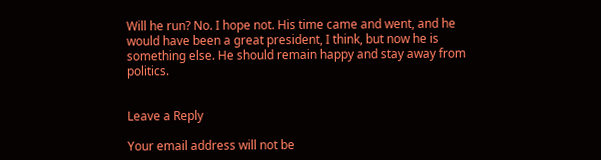Will he run? No. I hope not. His time came and went, and he would have been a great president, I think, but now he is something else. He should remain happy and stay away from politics.


Leave a Reply

Your email address will not be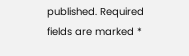published. Required fields are marked *